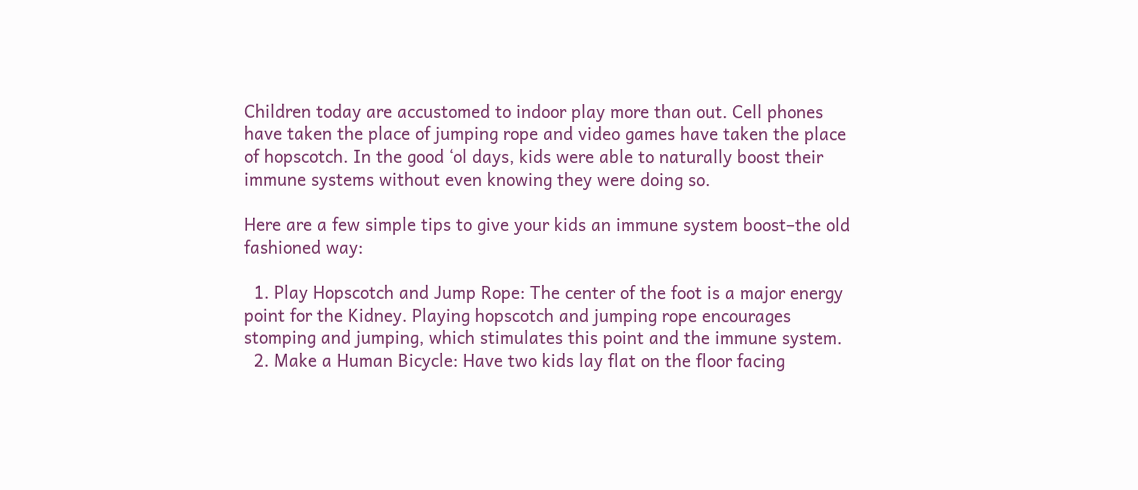Children today are accustomed to indoor play more than out. Cell phones have taken the place of jumping rope and video games have taken the place of hopscotch. In the good ‘ol days, kids were able to naturally boost their immune systems without even knowing they were doing so.

Here are a few simple tips to give your kids an immune system boost–the old fashioned way:

  1. Play Hopscotch and Jump Rope: The center of the foot is a major energy point for the Kidney. Playing hopscotch and jumping rope encourages stomping and jumping, which stimulates this point and the immune system.
  2. Make a Human Bicycle: Have two kids lay flat on the floor facing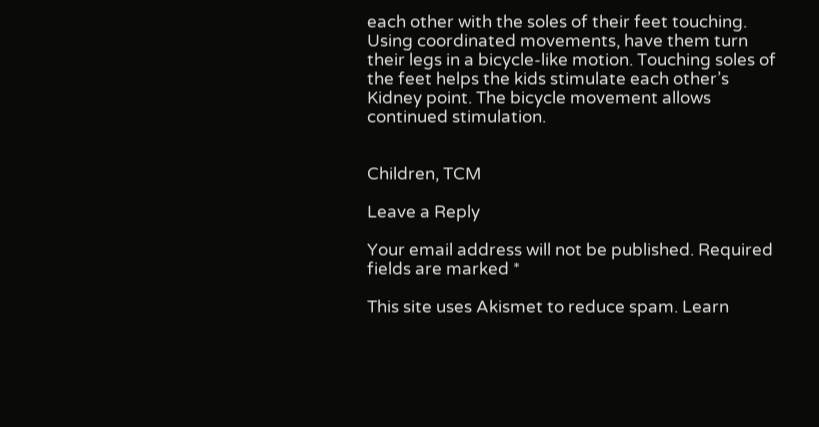each other with the soles of their feet touching. Using coordinated movements, have them turn their legs in a bicycle-like motion. Touching soles of the feet helps the kids stimulate each other’s Kidney point. The bicycle movement allows continued stimulation.


Children, TCM

Leave a Reply

Your email address will not be published. Required fields are marked *

This site uses Akismet to reduce spam. Learn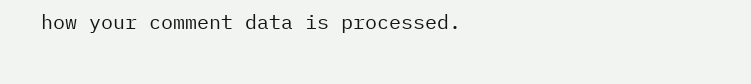how your comment data is processed.